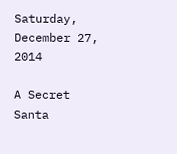Saturday, December 27, 2014

A Secret Santa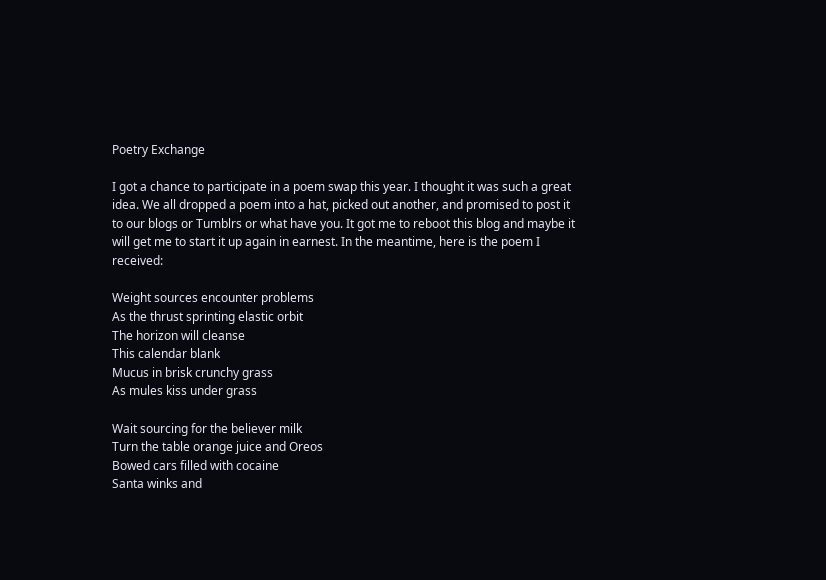Poetry Exchange

I got a chance to participate in a poem swap this year. I thought it was such a great idea. We all dropped a poem into a hat, picked out another, and promised to post it to our blogs or Tumblrs or what have you. It got me to reboot this blog and maybe it will get me to start it up again in earnest. In the meantime, here is the poem I received:

Weight sources encounter problems
As the thrust sprinting elastic orbit
The horizon will cleanse
This calendar blank
Mucus in brisk crunchy grass
As mules kiss under grass

Wait sourcing for the believer milk
Turn the table orange juice and Oreos
Bowed cars filled with cocaine
Santa winks and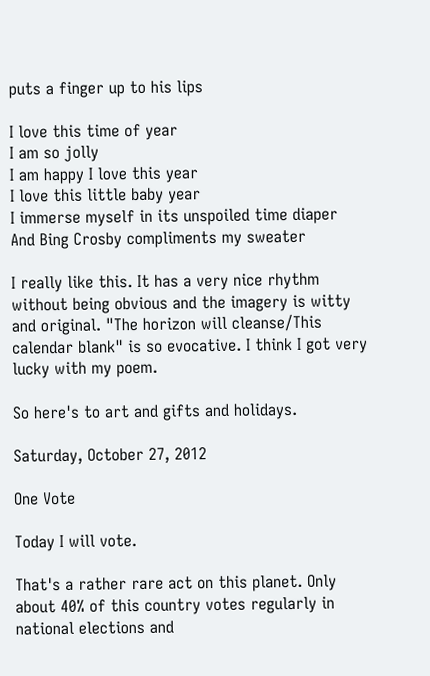puts a finger up to his lips

I love this time of year
I am so jolly
I am happy I love this year
I love this little baby year
I immerse myself in its unspoiled time diaper
And Bing Crosby compliments my sweater

I really like this. It has a very nice rhythm without being obvious and the imagery is witty and original. "The horizon will cleanse/This calendar blank" is so evocative. I think I got very lucky with my poem.

So here's to art and gifts and holidays.

Saturday, October 27, 2012

One Vote

Today I will vote.

That's a rather rare act on this planet. Only about 40% of this country votes regularly in national elections and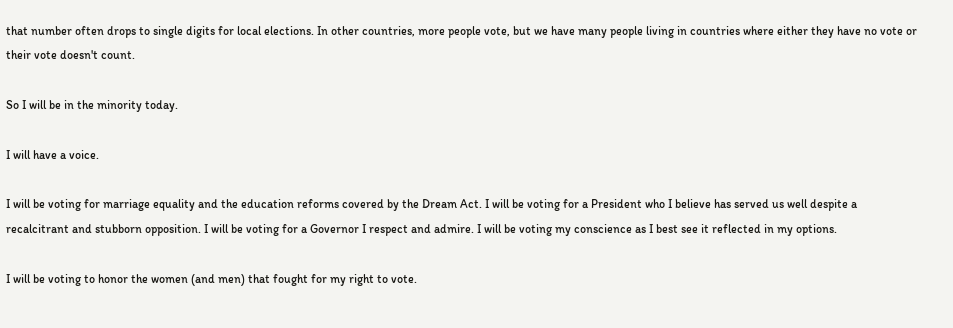that number often drops to single digits for local elections. In other countries, more people vote, but we have many people living in countries where either they have no vote or their vote doesn't count.

So I will be in the minority today.

I will have a voice.

I will be voting for marriage equality and the education reforms covered by the Dream Act. I will be voting for a President who I believe has served us well despite a recalcitrant and stubborn opposition. I will be voting for a Governor I respect and admire. I will be voting my conscience as I best see it reflected in my options.

I will be voting to honor the women (and men) that fought for my right to vote.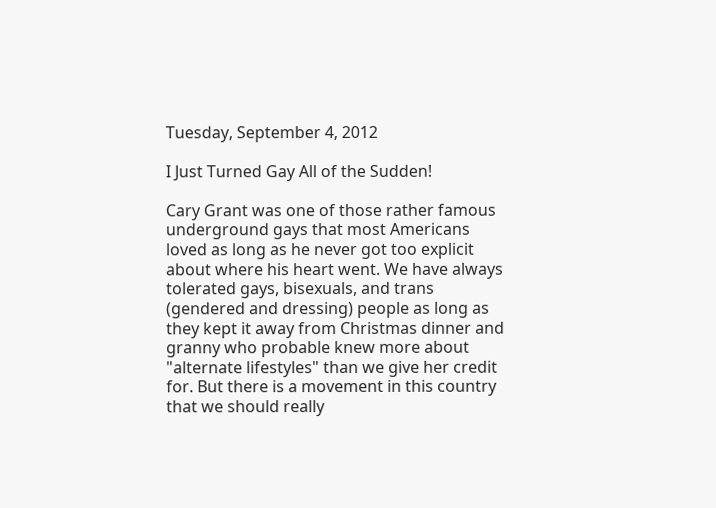Tuesday, September 4, 2012

I Just Turned Gay All of the Sudden!

Cary Grant was one of those rather famous underground gays that most Americans loved as long as he never got too explicit about where his heart went. We have always tolerated gays, bisexuals, and trans (gendered and dressing) people as long as they kept it away from Christmas dinner and granny who probable knew more about "alternate lifestyles" than we give her credit for. But there is a movement in this country that we should really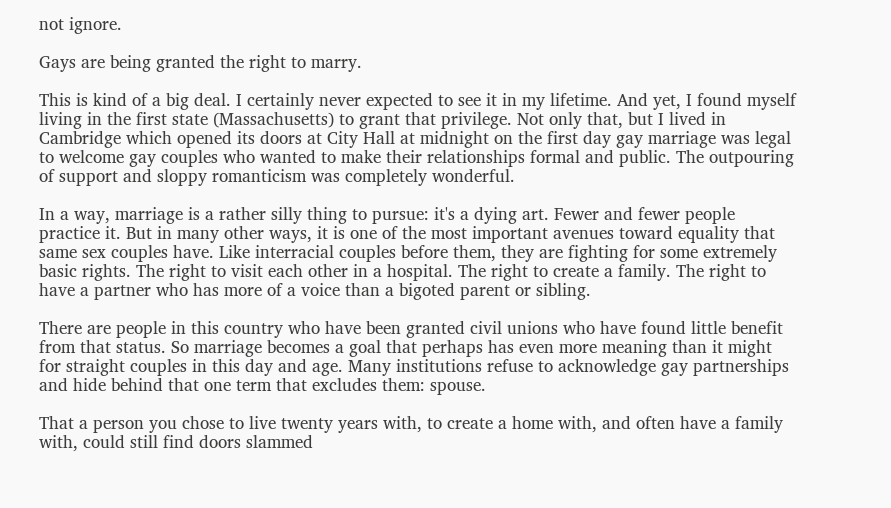not ignore.

Gays are being granted the right to marry.

This is kind of a big deal. I certainly never expected to see it in my lifetime. And yet, I found myself living in the first state (Massachusetts) to grant that privilege. Not only that, but I lived in Cambridge which opened its doors at City Hall at midnight on the first day gay marriage was legal to welcome gay couples who wanted to make their relationships formal and public. The outpouring of support and sloppy romanticism was completely wonderful.

In a way, marriage is a rather silly thing to pursue: it's a dying art. Fewer and fewer people practice it. But in many other ways, it is one of the most important avenues toward equality that same sex couples have. Like interracial couples before them, they are fighting for some extremely basic rights. The right to visit each other in a hospital. The right to create a family. The right to have a partner who has more of a voice than a bigoted parent or sibling.

There are people in this country who have been granted civil unions who have found little benefit from that status. So marriage becomes a goal that perhaps has even more meaning than it might for straight couples in this day and age. Many institutions refuse to acknowledge gay partnerships and hide behind that one term that excludes them: spouse.

That a person you chose to live twenty years with, to create a home with, and often have a family with, could still find doors slammed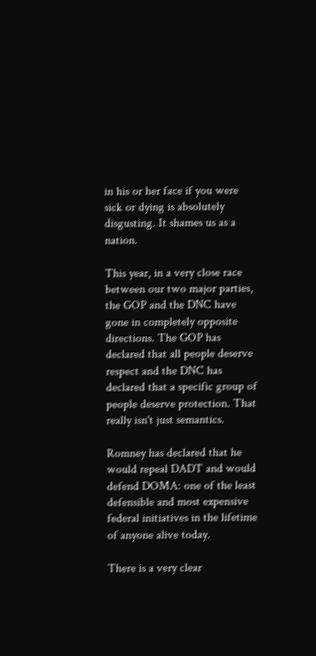in his or her face if you were sick or dying is absolutely disgusting. It shames us as a nation.

This year, in a very close race between our two major parties, the GOP and the DNC have gone in completely opposite directions. The GOP has declared that all people deserve respect and the DNC has declared that a specific group of people deserve protection. That really isn't just semantics.

Romney has declared that he would repeal DADT and would defend DOMA: one of the least defensible and most expensive federal initiatives in the lifetime of anyone alive today.

There is a very clear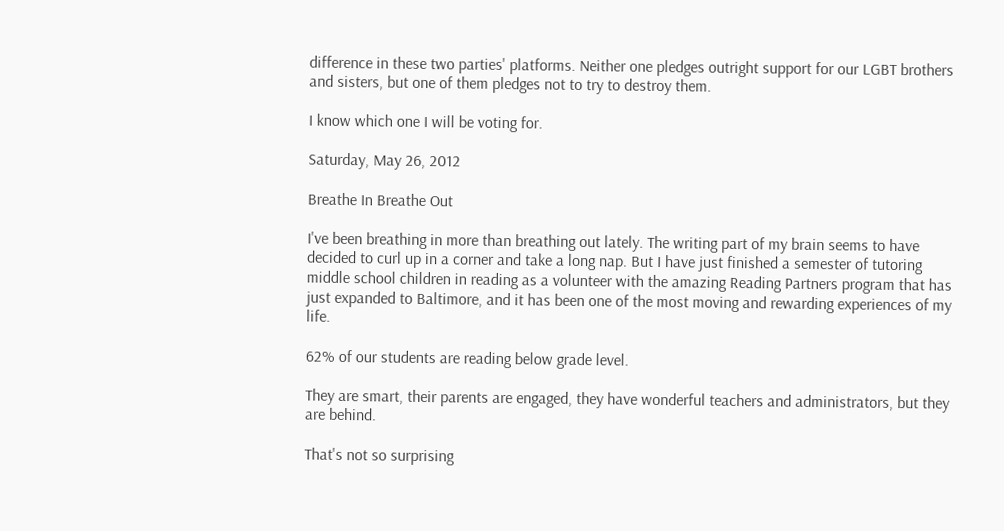difference in these two parties' platforms. Neither one pledges outright support for our LGBT brothers and sisters, but one of them pledges not to try to destroy them.

I know which one I will be voting for.

Saturday, May 26, 2012

Breathe In Breathe Out

I've been breathing in more than breathing out lately. The writing part of my brain seems to have decided to curl up in a corner and take a long nap. But I have just finished a semester of tutoring middle school children in reading as a volunteer with the amazing Reading Partners program that has just expanded to Baltimore, and it has been one of the most moving and rewarding experiences of my life.

62% of our students are reading below grade level.

They are smart, their parents are engaged, they have wonderful teachers and administrators, but they are behind.

That's not so surprising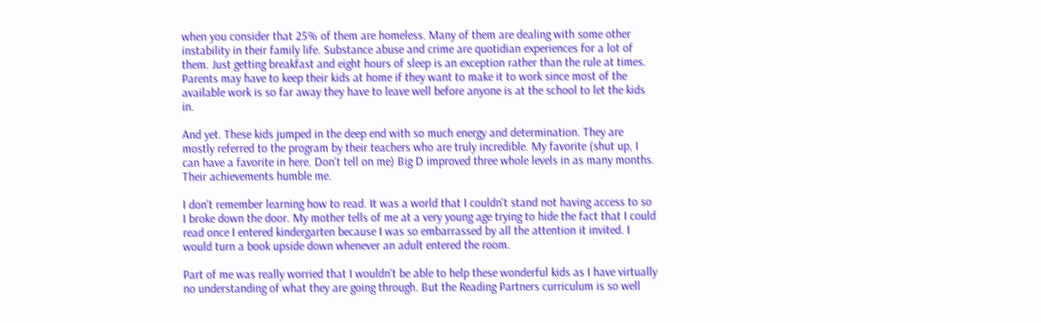when you consider that 25% of them are homeless. Many of them are dealing with some other instability in their family life. Substance abuse and crime are quotidian experiences for a lot of them. Just getting breakfast and eight hours of sleep is an exception rather than the rule at times. Parents may have to keep their kids at home if they want to make it to work since most of the available work is so far away they have to leave well before anyone is at the school to let the kids in.

And yet. These kids jumped in the deep end with so much energy and determination. They are mostly referred to the program by their teachers who are truly incredible. My favorite (shut up, I can have a favorite in here. Don't tell on me) Big D improved three whole levels in as many months. Their achievements humble me.

I don't remember learning how to read. It was a world that I couldn't stand not having access to so I broke down the door. My mother tells of me at a very young age trying to hide the fact that I could read once I entered kindergarten because I was so embarrassed by all the attention it invited. I would turn a book upside down whenever an adult entered the room.

Part of me was really worried that I wouldn't be able to help these wonderful kids as I have virtually no understanding of what they are going through. But the Reading Partners curriculum is so well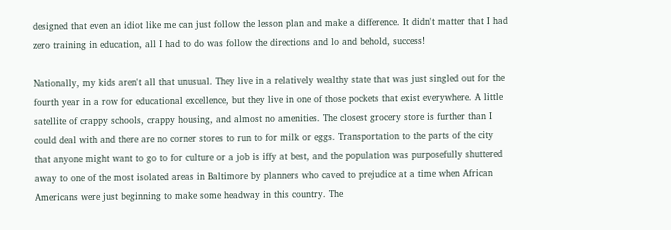designed that even an idiot like me can just follow the lesson plan and make a difference. It didn't matter that I had zero training in education, all I had to do was follow the directions and lo and behold, success!

Nationally, my kids aren't all that unusual. They live in a relatively wealthy state that was just singled out for the fourth year in a row for educational excellence, but they live in one of those pockets that exist everywhere. A little satellite of crappy schools, crappy housing, and almost no amenities. The closest grocery store is further than I could deal with and there are no corner stores to run to for milk or eggs. Transportation to the parts of the city that anyone might want to go to for culture or a job is iffy at best, and the population was purposefully shuttered away to one of the most isolated areas in Baltimore by planners who caved to prejudice at a time when African Americans were just beginning to make some headway in this country. The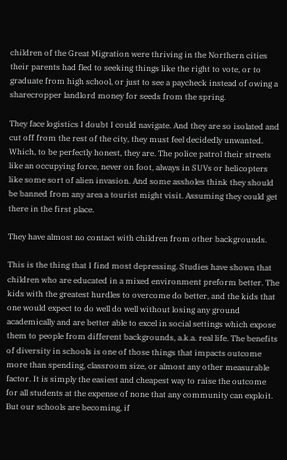children of the Great Migration were thriving in the Northern cities their parents had fled to seeking things like the right to vote, or to graduate from high school, or just to see a paycheck instead of owing a sharecropper landlord money for seeds from the spring.

They face logistics I doubt I could navigate. And they are so isolated and cut off from the rest of the city, they must feel decidedly unwanted. Which, to be perfectly honest, they are. The police patrol their streets like an occupying force, never on foot, always in SUVs or helicopters like some sort of alien invasion. And some assholes think they should be banned from any area a tourist might visit. Assuming they could get there in the first place.

They have almost no contact with children from other backgrounds.

This is the thing that I find most depressing. Studies have shown that children who are educated in a mixed environment preform better. The kids with the greatest hurdles to overcome do better, and the kids that one would expect to do well do well without losing any ground academically and are better able to excel in social settings which expose them to people from different backgrounds, a.k.a. real life. The benefits of diversity in schools is one of those things that impacts outcome more than spending, classroom size, or almost any other measurable factor. It is simply the easiest and cheapest way to raise the outcome for all students at the expense of none that any community can exploit. But our schools are becoming, if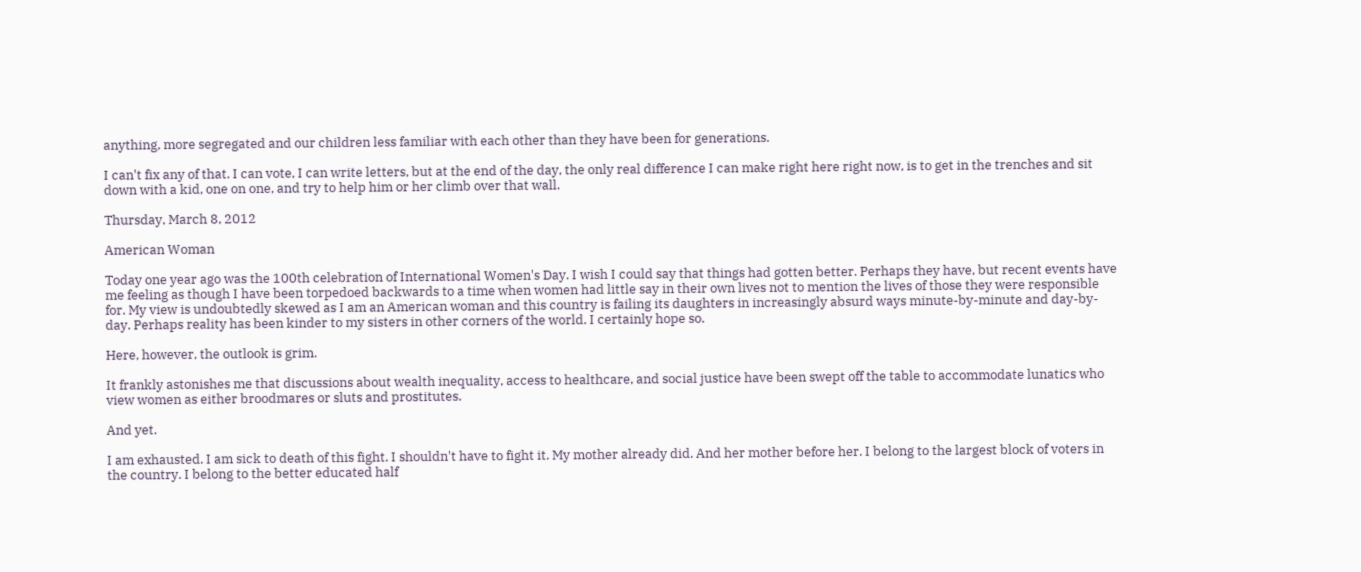anything, more segregated and our children less familiar with each other than they have been for generations.

I can't fix any of that. I can vote, I can write letters, but at the end of the day, the only real difference I can make right here right now, is to get in the trenches and sit down with a kid, one on one, and try to help him or her climb over that wall.

Thursday, March 8, 2012

American Woman

Today one year ago was the 100th celebration of International Women's Day. I wish I could say that things had gotten better. Perhaps they have, but recent events have me feeling as though I have been torpedoed backwards to a time when women had little say in their own lives not to mention the lives of those they were responsible for. My view is undoubtedly skewed as I am an American woman and this country is failing its daughters in increasingly absurd ways minute-by-minute and day-by-day. Perhaps reality has been kinder to my sisters in other corners of the world. I certainly hope so.

Here, however, the outlook is grim.

It frankly astonishes me that discussions about wealth inequality, access to healthcare, and social justice have been swept off the table to accommodate lunatics who view women as either broodmares or sluts and prostitutes.

And yet.

I am exhausted. I am sick to death of this fight. I shouldn't have to fight it. My mother already did. And her mother before her. I belong to the largest block of voters in the country. I belong to the better educated half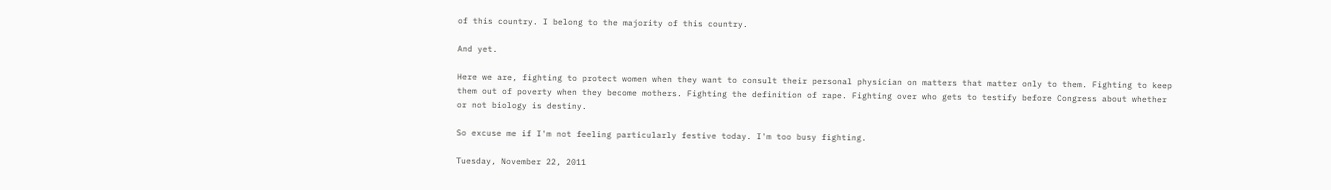of this country. I belong to the majority of this country.

And yet.

Here we are, fighting to protect women when they want to consult their personal physician on matters that matter only to them. Fighting to keep them out of poverty when they become mothers. Fighting the definition of rape. Fighting over who gets to testify before Congress about whether or not biology is destiny.

So excuse me if I'm not feeling particularly festive today. I'm too busy fighting.

Tuesday, November 22, 2011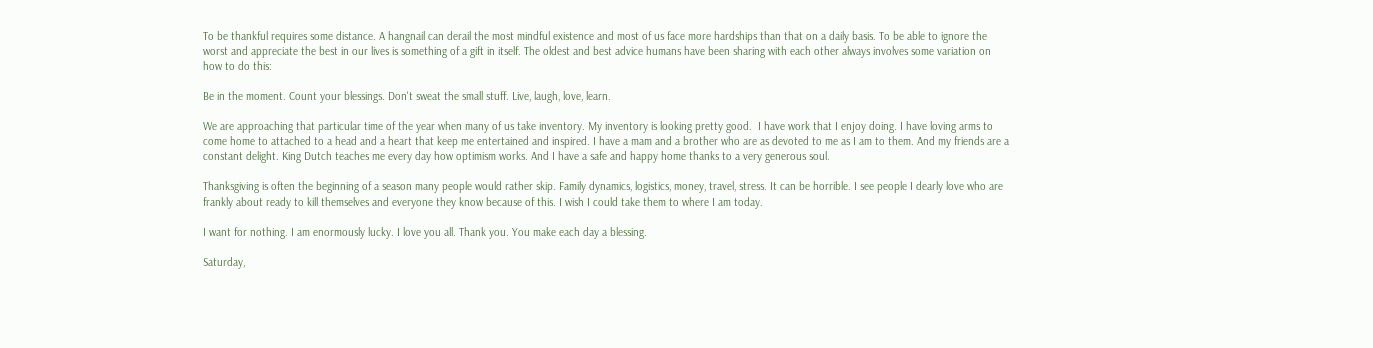To be thankful requires some distance. A hangnail can derail the most mindful existence and most of us face more hardships than that on a daily basis. To be able to ignore the worst and appreciate the best in our lives is something of a gift in itself. The oldest and best advice humans have been sharing with each other always involves some variation on how to do this:

Be in the moment. Count your blessings. Don't sweat the small stuff. Live, laugh, love, learn.

We are approaching that particular time of the year when many of us take inventory. My inventory is looking pretty good.  I have work that I enjoy doing. I have loving arms to come home to attached to a head and a heart that keep me entertained and inspired. I have a mam and a brother who are as devoted to me as I am to them. And my friends are a constant delight. King Dutch teaches me every day how optimism works. And I have a safe and happy home thanks to a very generous soul.

Thanksgiving is often the beginning of a season many people would rather skip. Family dynamics, logistics, money, travel, stress. It can be horrible. I see people I dearly love who are frankly about ready to kill themselves and everyone they know because of this. I wish I could take them to where I am today.

I want for nothing. I am enormously lucky. I love you all. Thank you. You make each day a blessing.

Saturday,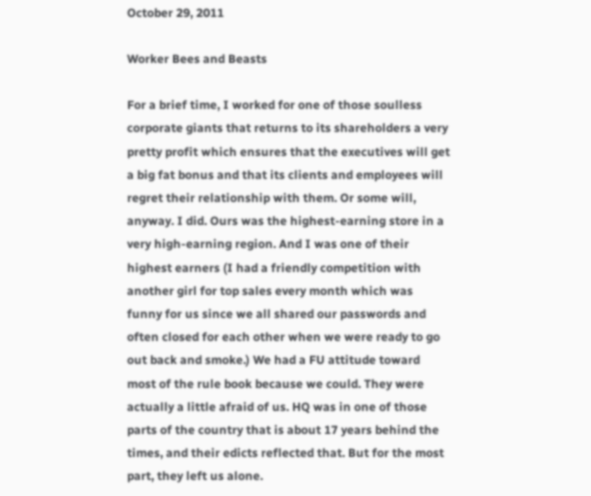October 29, 2011

Worker Bees and Beasts

For a brief time, I worked for one of those soulless corporate giants that returns to its shareholders a very pretty profit which ensures that the executives will get a big fat bonus and that its clients and employees will regret their relationship with them. Or some will, anyway. I did. Ours was the highest-earning store in a very high-earning region. And I was one of their highest earners (I had a friendly competition with another girl for top sales every month which was funny for us since we all shared our passwords and often closed for each other when we were ready to go out back and smoke.) We had a FU attitude toward most of the rule book because we could. They were actually a little afraid of us. HQ was in one of those parts of the country that is about 17 years behind the times, and their edicts reflected that. But for the most part, they left us alone.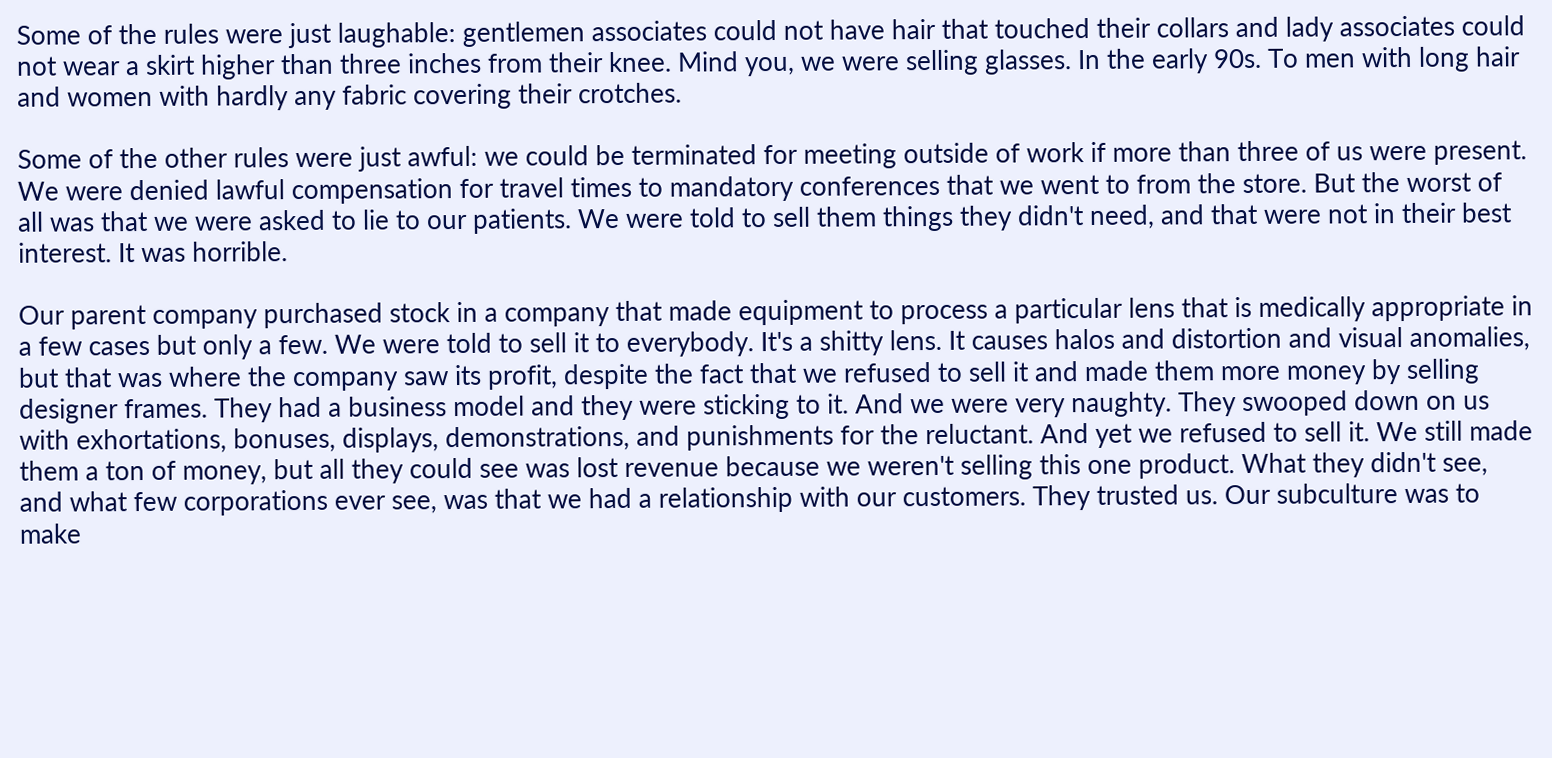Some of the rules were just laughable: gentlemen associates could not have hair that touched their collars and lady associates could not wear a skirt higher than three inches from their knee. Mind you, we were selling glasses. In the early 90s. To men with long hair and women with hardly any fabric covering their crotches.

Some of the other rules were just awful: we could be terminated for meeting outside of work if more than three of us were present. We were denied lawful compensation for travel times to mandatory conferences that we went to from the store. But the worst of all was that we were asked to lie to our patients. We were told to sell them things they didn't need, and that were not in their best interest. It was horrible.

Our parent company purchased stock in a company that made equipment to process a particular lens that is medically appropriate in a few cases but only a few. We were told to sell it to everybody. It's a shitty lens. It causes halos and distortion and visual anomalies, but that was where the company saw its profit, despite the fact that we refused to sell it and made them more money by selling designer frames. They had a business model and they were sticking to it. And we were very naughty. They swooped down on us with exhortations, bonuses, displays, demonstrations, and punishments for the reluctant. And yet we refused to sell it. We still made them a ton of money, but all they could see was lost revenue because we weren't selling this one product. What they didn't see, and what few corporations ever see, was that we had a relationship with our customers. They trusted us. Our subculture was to make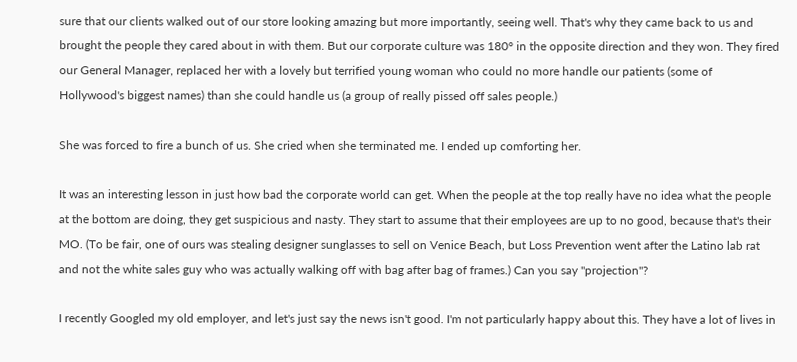sure that our clients walked out of our store looking amazing but more importantly, seeing well. That's why they came back to us and brought the people they cared about in with them. But our corporate culture was 180° in the opposite direction and they won. They fired our General Manager, replaced her with a lovely but terrified young woman who could no more handle our patients (some of Hollywood's biggest names) than she could handle us (a group of really pissed off sales people.)

She was forced to fire a bunch of us. She cried when she terminated me. I ended up comforting her.

It was an interesting lesson in just how bad the corporate world can get. When the people at the top really have no idea what the people at the bottom are doing, they get suspicious and nasty. They start to assume that their employees are up to no good, because that's their MO. (To be fair, one of ours was stealing designer sunglasses to sell on Venice Beach, but Loss Prevention went after the Latino lab rat and not the white sales guy who was actually walking off with bag after bag of frames.) Can you say "projection"?

I recently Googled my old employer, and let's just say the news isn't good. I'm not particularly happy about this. They have a lot of lives in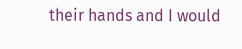their hands and I would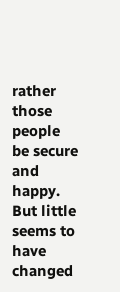rather those people be secure and happy. But little seems to have changed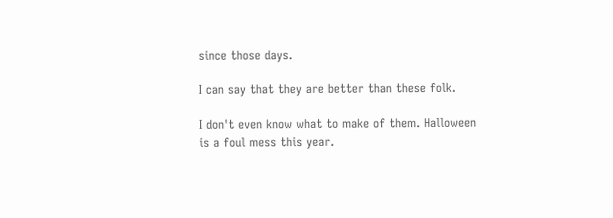since those days.

I can say that they are better than these folk.

I don't even know what to make of them. Halloween is a foul mess this year.